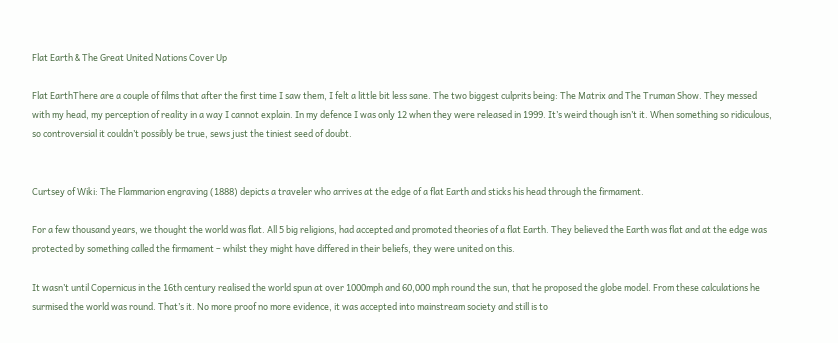Flat Earth & The Great United Nations Cover Up

Flat EarthThere are a couple of films that after the first time I saw them, I felt a little bit less sane. The two biggest culprits being: The Matrix and The Truman Show. They messed with my head, my perception of reality in a way I cannot explain. In my defence I was only 12 when they were released in 1999. It’s weird though isn’t it. When something so ridiculous, so controversial it couldn’t possibly be true, sews just the tiniest seed of doubt.


Curtsey of Wiki: The Flammarion engraving (1888) depicts a traveler who arrives at the edge of a flat Earth and sticks his head through the firmament.

For a few thousand years, we thought the world was flat. All 5 big religions, had accepted and promoted theories of a flat Earth. They believed the Earth was flat and at the edge was protected by something called the firmament – whilst they might have differed in their beliefs, they were united on this.

It wasn’t until Copernicus in the 16th century realised the world spun at over 1000mph and 60,000 mph round the sun, that he proposed the globe model. From these calculations he surmised the world was round. That’s it. No more proof no more evidence, it was accepted into mainstream society and still is to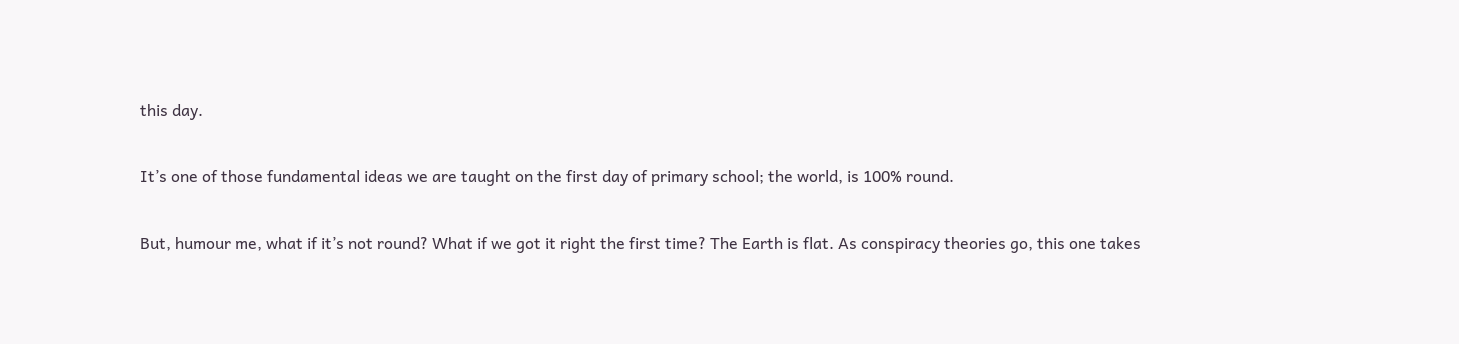this day.

It’s one of those fundamental ideas we are taught on the first day of primary school; the world, is 100% round.

But, humour me, what if it’s not round? What if we got it right the first time? The Earth is flat. As conspiracy theories go, this one takes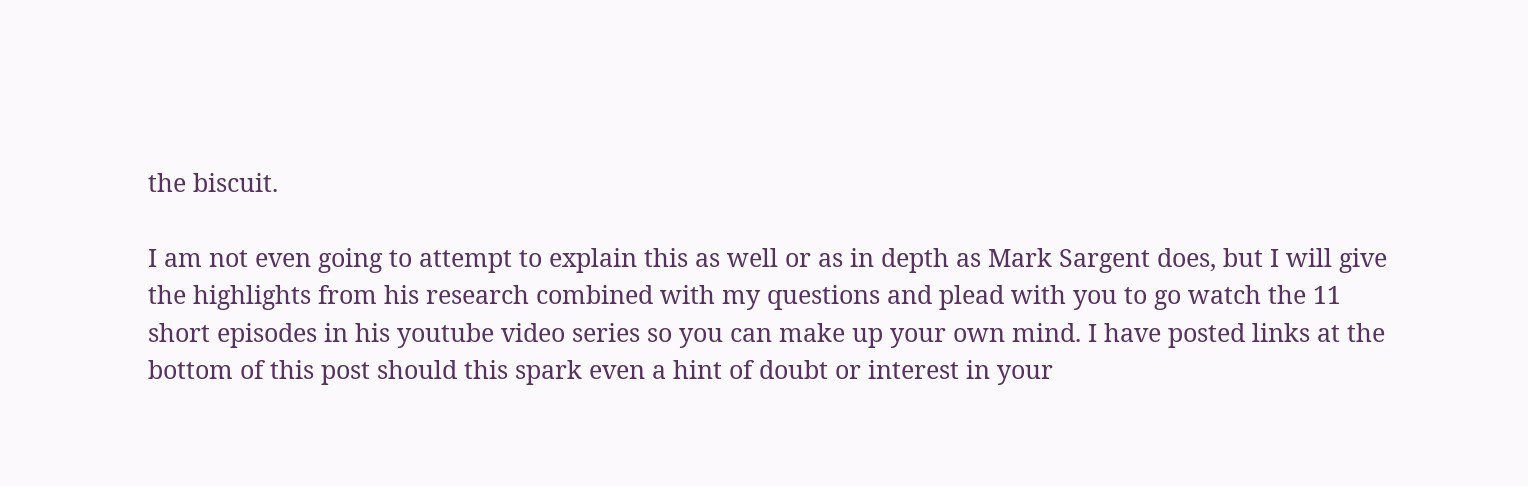the biscuit.

I am not even going to attempt to explain this as well or as in depth as Mark Sargent does, but I will give the highlights from his research combined with my questions and plead with you to go watch the 11 short episodes in his youtube video series so you can make up your own mind. I have posted links at the bottom of this post should this spark even a hint of doubt or interest in your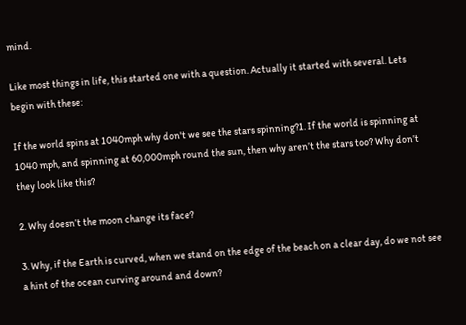mind.

Like most things in life, this started one with a question. Actually it started with several. Lets begin with these:

If the world spins at 1040mph why don't we see the stars spinning?1. If the world is spinning at 1040 mph, and spinning at 60,000mph round the sun, then why aren’t the stars too? Why don’t they look like this?

2. Why doesn’t the moon change its face?

3. Why, if the Earth is curved, when we stand on the edge of the beach on a clear day, do we not see a hint of the ocean curving around and down?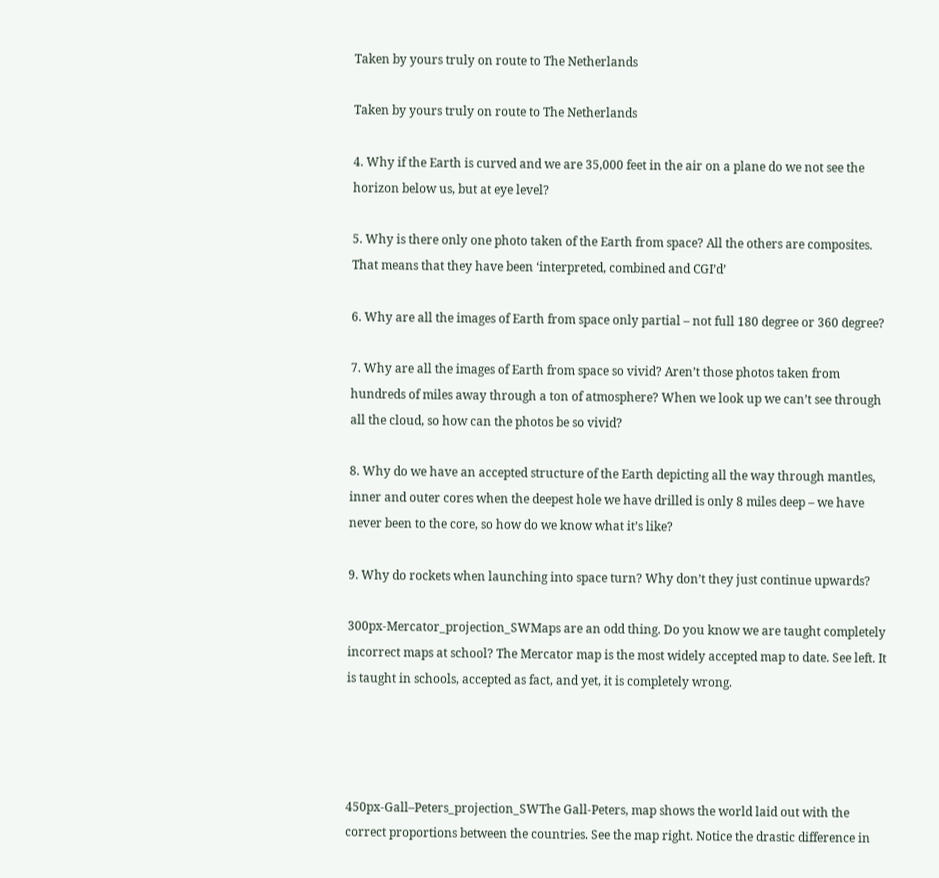Taken by yours truly on route to The Netherlands

Taken by yours truly on route to The Netherlands

4. Why if the Earth is curved and we are 35,000 feet in the air on a plane do we not see the horizon below us, but at eye level?

5. Why is there only one photo taken of the Earth from space? All the others are composites. That means that they have been ‘interpreted, combined and CGI’d’

6. Why are all the images of Earth from space only partial – not full 180 degree or 360 degree?

7. Why are all the images of Earth from space so vivid? Aren’t those photos taken from hundreds of miles away through a ton of atmosphere? When we look up we can’t see through all the cloud, so how can the photos be so vivid?

8. Why do we have an accepted structure of the Earth depicting all the way through mantles, inner and outer cores when the deepest hole we have drilled is only 8 miles deep – we have never been to the core, so how do we know what it’s like?

9. Why do rockets when launching into space turn? Why don’t they just continue upwards?

300px-Mercator_projection_SWMaps are an odd thing. Do you know we are taught completely incorrect maps at school? The Mercator map is the most widely accepted map to date. See left. It is taught in schools, accepted as fact, and yet, it is completely wrong.




450px-Gall–Peters_projection_SWThe Gall-Peters, map shows the world laid out with the correct proportions between the countries. See the map right. Notice the drastic difference in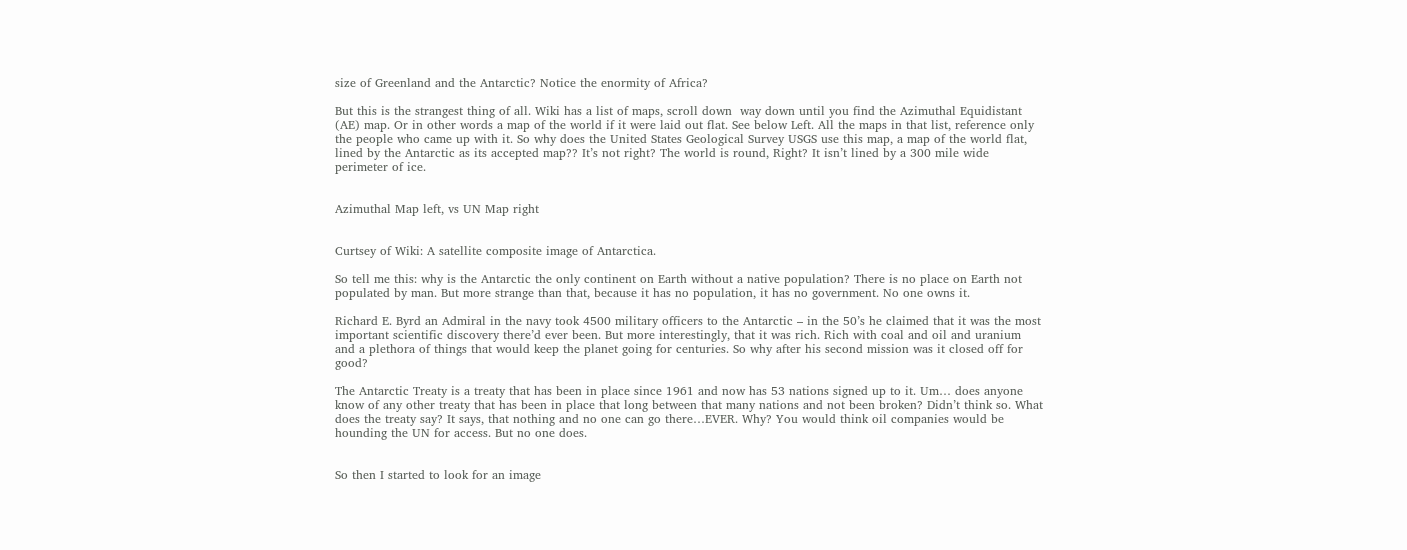size of Greenland and the Antarctic? Notice the enormity of Africa?

But this is the strangest thing of all. Wiki has a list of maps, scroll down  way down until you find the Azimuthal Equidistant (AE) map. Or in other words a map of the world if it were laid out flat. See below Left. All the maps in that list, reference only the people who came up with it. So why does the United States Geological Survey USGS use this map, a map of the world flat, lined by the Antarctic as its accepted map?? It’s not right? The world is round, Right? It isn’t lined by a 300 mile wide perimeter of ice.


Azimuthal Map left, vs UN Map right


Curtsey of Wiki: A satellite composite image of Antarctica.

So tell me this: why is the Antarctic the only continent on Earth without a native population? There is no place on Earth not populated by man. But more strange than that, because it has no population, it has no government. No one owns it.

Richard E. Byrd an Admiral in the navy took 4500 military officers to the Antarctic – in the 50’s he claimed that it was the most important scientific discovery there’d ever been. But more interestingly, that it was rich. Rich with coal and oil and uranium and a plethora of things that would keep the planet going for centuries. So why after his second mission was it closed off for good?

The Antarctic Treaty is a treaty that has been in place since 1961 and now has 53 nations signed up to it. Um… does anyone know of any other treaty that has been in place that long between that many nations and not been broken? Didn’t think so. What does the treaty say? It says, that nothing and no one can go there…EVER. Why? You would think oil companies would be hounding the UN for access. But no one does.


So then I started to look for an image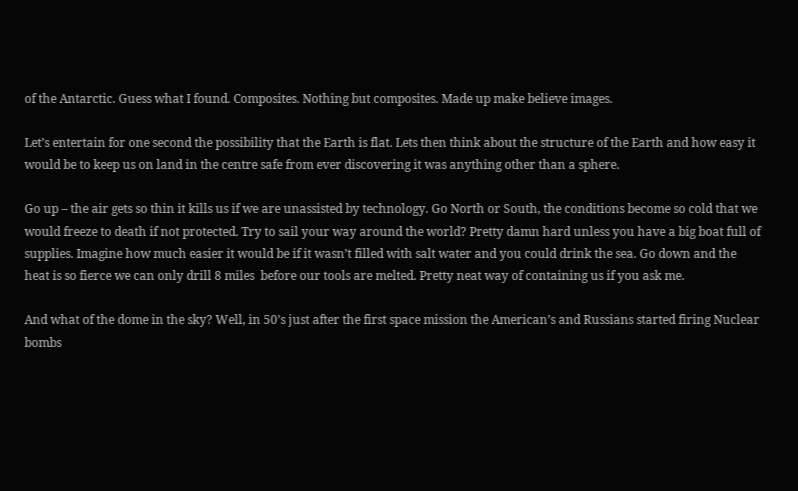of the Antarctic. Guess what I found. Composites. Nothing but composites. Made up make believe images.

Let’s entertain for one second the possibility that the Earth is flat. Lets then think about the structure of the Earth and how easy it would be to keep us on land in the centre safe from ever discovering it was anything other than a sphere.

Go up – the air gets so thin it kills us if we are unassisted by technology. Go North or South, the conditions become so cold that we would freeze to death if not protected. Try to sail your way around the world? Pretty damn hard unless you have a big boat full of supplies. Imagine how much easier it would be if it wasn’t filled with salt water and you could drink the sea. Go down and the heat is so fierce we can only drill 8 miles  before our tools are melted. Pretty neat way of containing us if you ask me.

And what of the dome in the sky? Well, in 50’s just after the first space mission the American’s and Russians started firing Nuclear bombs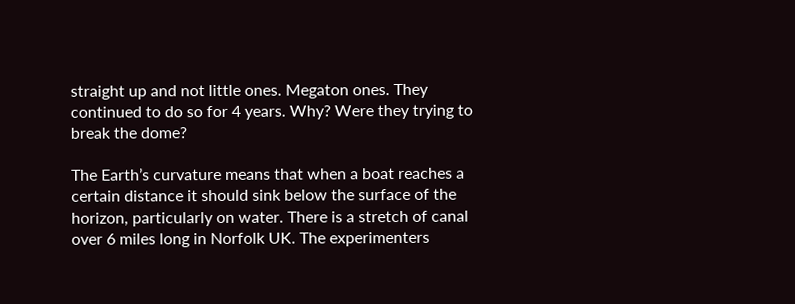straight up and not little ones. Megaton ones. They continued to do so for 4 years. Why? Were they trying to break the dome?

The Earth’s curvature means that when a boat reaches a certain distance it should sink below the surface of the horizon, particularly on water. There is a stretch of canal over 6 miles long in Norfolk UK. The experimenters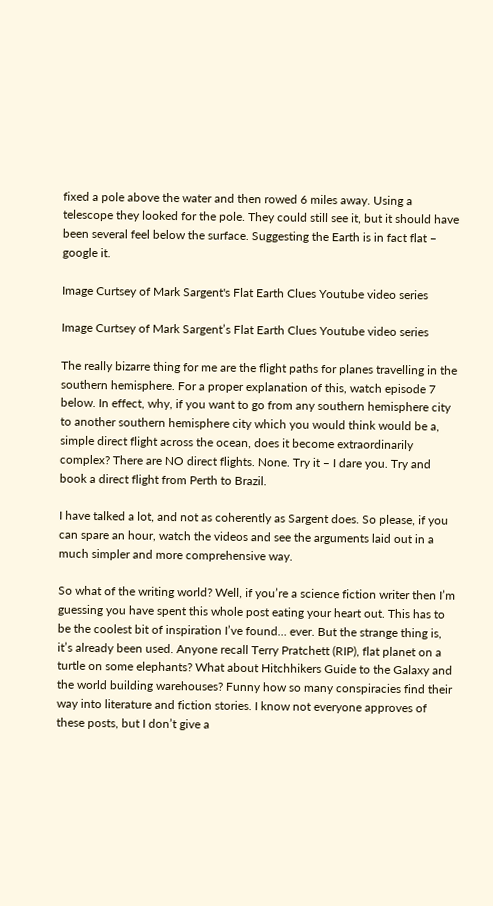fixed a pole above the water and then rowed 6 miles away. Using a telescope they looked for the pole. They could still see it, but it should have been several feel below the surface. Suggesting the Earth is in fact flat – google it.

Image Curtsey of Mark Sargent's Flat Earth Clues Youtube video series

Image Curtsey of Mark Sargent’s Flat Earth Clues Youtube video series

The really bizarre thing for me are the flight paths for planes travelling in the southern hemisphere. For a proper explanation of this, watch episode 7 below. In effect, why, if you want to go from any southern hemisphere city to another southern hemisphere city which you would think would be a, simple direct flight across the ocean, does it become extraordinarily complex? There are NO direct flights. None. Try it – I dare you. Try and book a direct flight from Perth to Brazil.

I have talked a lot, and not as coherently as Sargent does. So please, if you can spare an hour, watch the videos and see the arguments laid out in a much simpler and more comprehensive way.

So what of the writing world? Well, if you’re a science fiction writer then I’m guessing you have spent this whole post eating your heart out. This has to be the coolest bit of inspiration I’ve found… ever. But the strange thing is, it’s already been used. Anyone recall Terry Pratchett (RIP), flat planet on a turtle on some elephants? What about Hitchhikers Guide to the Galaxy and the world building warehouses? Funny how so many conspiracies find their way into literature and fiction stories. I know not everyone approves of these posts, but I don’t give a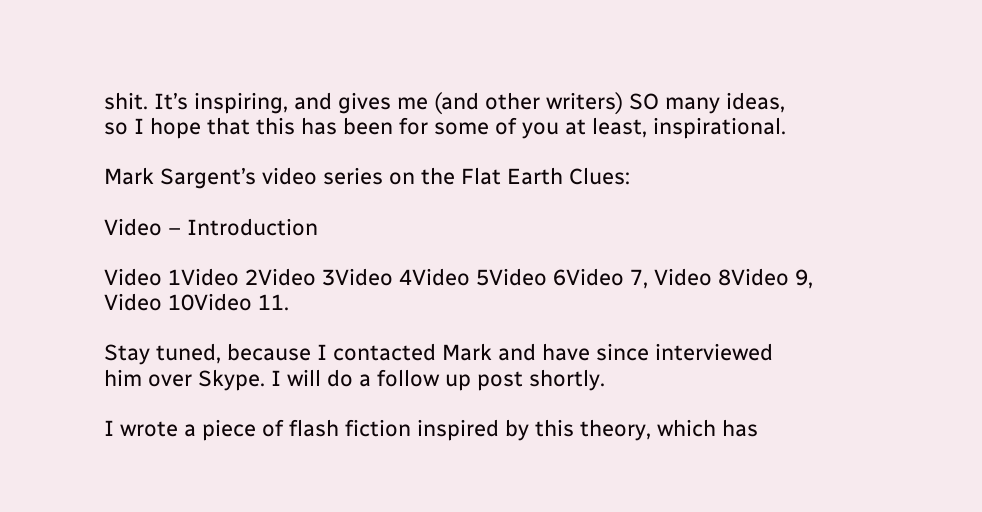shit. It’s inspiring, and gives me (and other writers) SO many ideas, so I hope that this has been for some of you at least, inspirational.

Mark Sargent’s video series on the Flat Earth Clues:

Video – Introduction

Video 1Video 2Video 3Video 4Video 5Video 6Video 7, Video 8Video 9, Video 10Video 11.

Stay tuned, because I contacted Mark and have since interviewed him over Skype. I will do a follow up post shortly.

I wrote a piece of flash fiction inspired by this theory, which has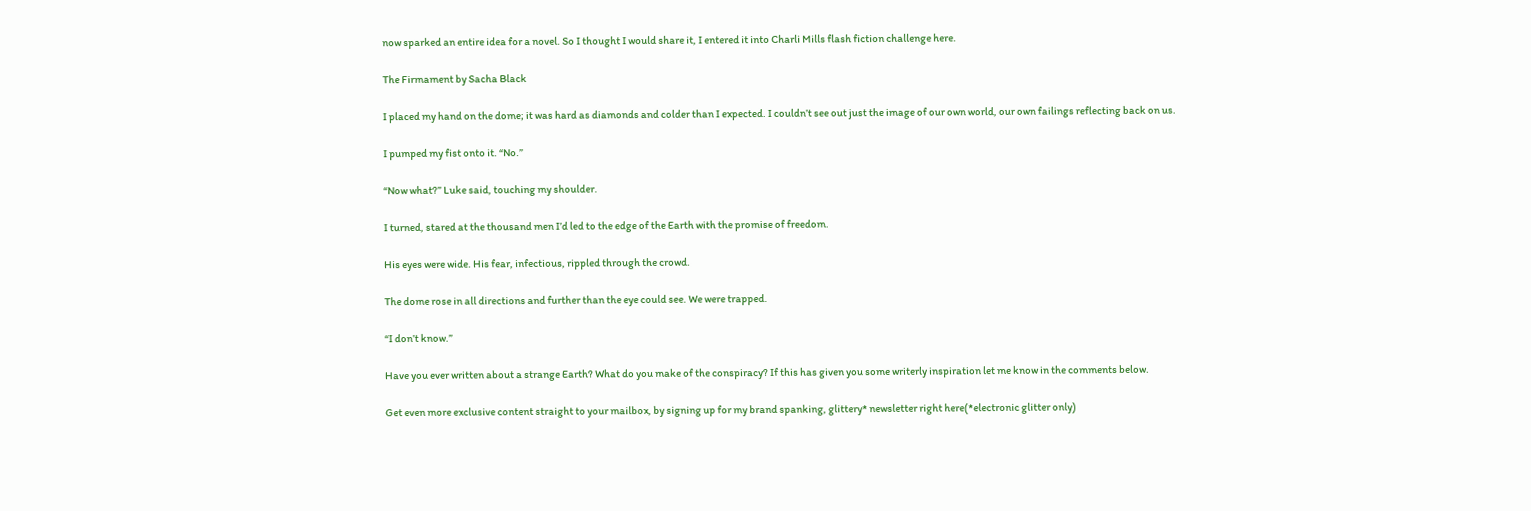now sparked an entire idea for a novel. So I thought I would share it, I entered it into Charli Mills flash fiction challenge here.

The Firmament by Sacha Black

I placed my hand on the dome; it was hard as diamonds and colder than I expected. I couldn’t see out just the image of our own world, our own failings reflecting back on us.

I pumped my fist onto it. “No.”

“Now what?” Luke said, touching my shoulder.

I turned, stared at the thousand men I’d led to the edge of the Earth with the promise of freedom.

His eyes were wide. His fear, infectious, rippled through the crowd.

The dome rose in all directions and further than the eye could see. We were trapped.

“I don’t know.”

Have you ever written about a strange Earth? What do you make of the conspiracy? If this has given you some writerly inspiration let me know in the comments below.

Get even more exclusive content straight to your mailbox, by signing up for my brand spanking, glittery* newsletter right here(*electronic glitter only)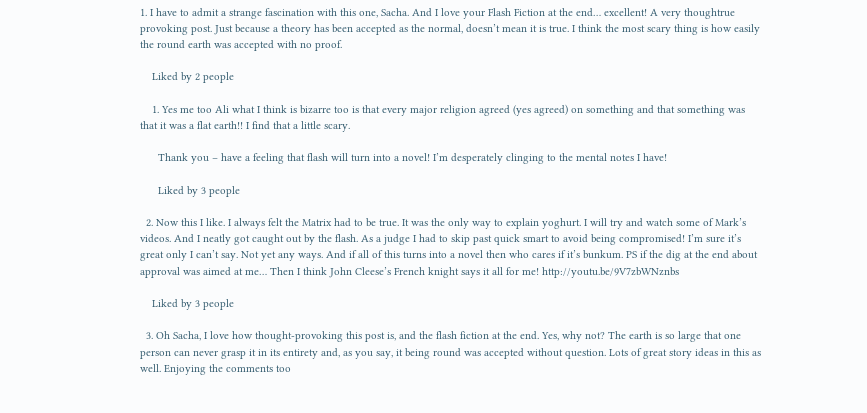1. I have to admit a strange fascination with this one, Sacha. And I love your Flash Fiction at the end… excellent! A very thoughtrue provoking post. Just because a theory has been accepted as the normal, doesn’t mean it is true. I think the most scary thing is how easily the round earth was accepted with no proof.

    Liked by 2 people

    1. Yes me too Ali what I think is bizarre too is that every major religion agreed (yes agreed) on something and that something was that it was a flat earth!! I find that a little scary.

      Thank you – have a feeling that flash will turn into a novel! I’m desperately clinging to the mental notes I have!

      Liked by 3 people

  2. Now this I like. I always felt the Matrix had to be true. It was the only way to explain yoghurt. I will try and watch some of Mark’s videos. And I neatly got caught out by the flash. As a judge I had to skip past quick smart to avoid being compromised! I’m sure it’s great only I can’t say. Not yet any ways. And if all of this turns into a novel then who cares if it’s bunkum. PS if the dig at the end about approval was aimed at me… Then I think John Cleese’s French knight says it all for me! http://youtu.be/9V7zbWNznbs

    Liked by 3 people

  3. Oh Sacha, I love how thought-provoking this post is, and the flash fiction at the end. Yes, why not? The earth is so large that one person can never grasp it in its entirety and, as you say, it being round was accepted without question. Lots of great story ideas in this as well. Enjoying the comments too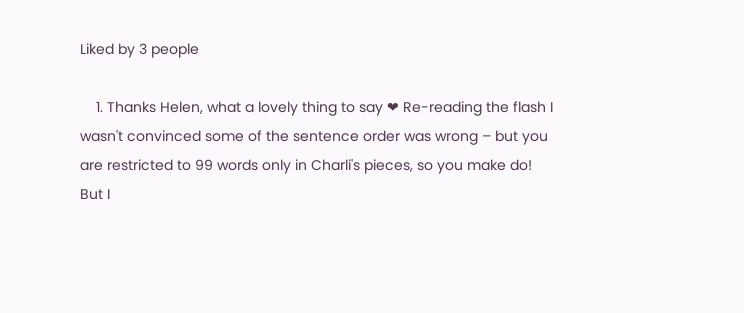Liked by 3 people

    1. Thanks Helen, what a lovely thing to say ❤ Re-reading the flash I wasn't convinced some of the sentence order was wrong – but you are restricted to 99 words only in Charli's pieces, so you make do! But I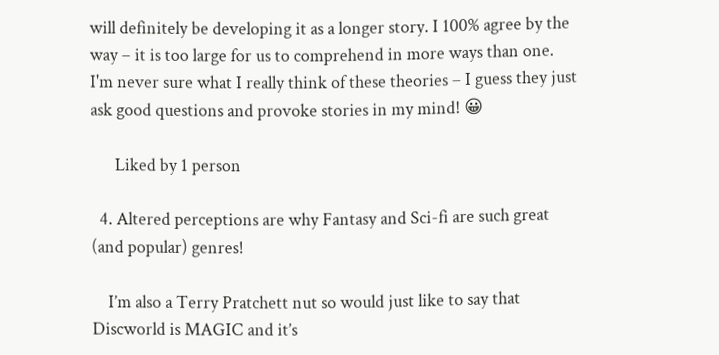will definitely be developing it as a longer story. I 100% agree by the way – it is too large for us to comprehend in more ways than one. I'm never sure what I really think of these theories – I guess they just ask good questions and provoke stories in my mind! 😀

      Liked by 1 person

  4. Altered perceptions are why Fantasy and Sci-fi are such great (and popular) genres!

    I’m also a Terry Pratchett nut so would just like to say that Discworld is MAGIC and it’s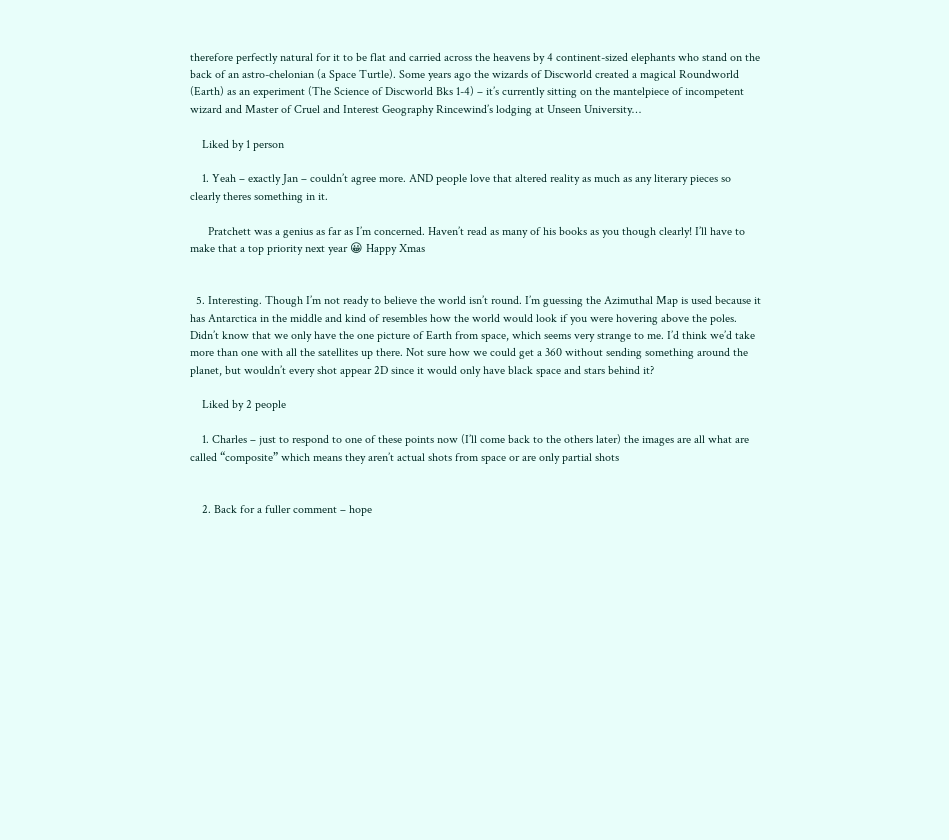therefore perfectly natural for it to be flat and carried across the heavens by 4 continent-sized elephants who stand on the back of an astro-chelonian (a Space Turtle). Some years ago the wizards of Discworld created a magical Roundworld (Earth) as an experiment (The Science of Discworld Bks 1-4) – it’s currently sitting on the mantelpiece of incompetent wizard and Master of Cruel and Interest Geography Rincewind’s lodging at Unseen University…

    Liked by 1 person

    1. Yeah – exactly Jan – couldn’t agree more. AND people love that altered reality as much as any literary pieces so clearly theres something in it.

      Pratchett was a genius as far as I’m concerned. Haven’t read as many of his books as you though clearly! I’ll have to make that a top priority next year 😀 Happy Xmas


  5. Interesting. Though I’m not ready to believe the world isn’t round. I’m guessing the Azimuthal Map is used because it has Antarctica in the middle and kind of resembles how the world would look if you were hovering above the poles. Didn’t know that we only have the one picture of Earth from space, which seems very strange to me. I’d think we’d take more than one with all the satellites up there. Not sure how we could get a 360 without sending something around the planet, but wouldn’t every shot appear 2D since it would only have black space and stars behind it?

    Liked by 2 people

    1. Charles – just to respond to one of these points now (I’ll come back to the others later) the images are all what are called “composite” which means they aren’t actual shots from space or are only partial shots


    2. Back for a fuller comment – hope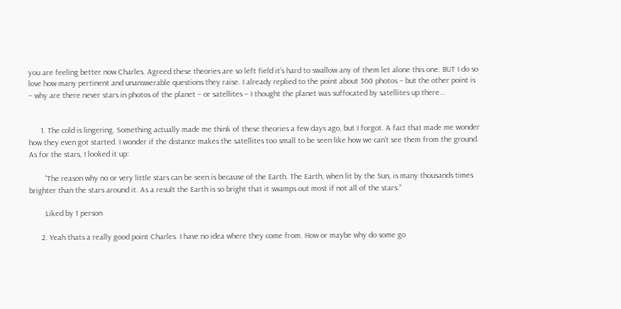you are feeling better now Charles. Agreed these theories are so left field it’s hard to swallow any of them let alone this one. BUT I do so love how many pertinent and unanswerable questions they raise. I already replied to the point about 360 photos – but the other point is – why are there never stars in photos of the planet – or satellites – I thought the planet was suffocated by satellites up there…


      1. The cold is lingering. Something actually made me think of these theories a few days ago, but I forgot. A fact that made me wonder how they even got started. I wonder if the distance makes the satellites too small to be seen like how we can’t see them from the ground. As for the stars, I looked it up:

        “The reason why no or very little stars can be seen is because of the Earth. The Earth, when lit by the Sun, is many thousands times brighter than the stars around it. As a result the Earth is so bright that it swamps out most if not all of the stars.”

        Liked by 1 person

      2. Yeah thats a really good point Charles. I have no idea where they come from. How or maybe why do some go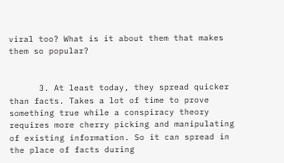viral too? What is it about them that makes them so popular?


      3. At least today, they spread quicker than facts. Takes a lot of time to prove something true while a conspiracy theory requires more cherry picking and manipulating of existing information. So it can spread in the place of facts during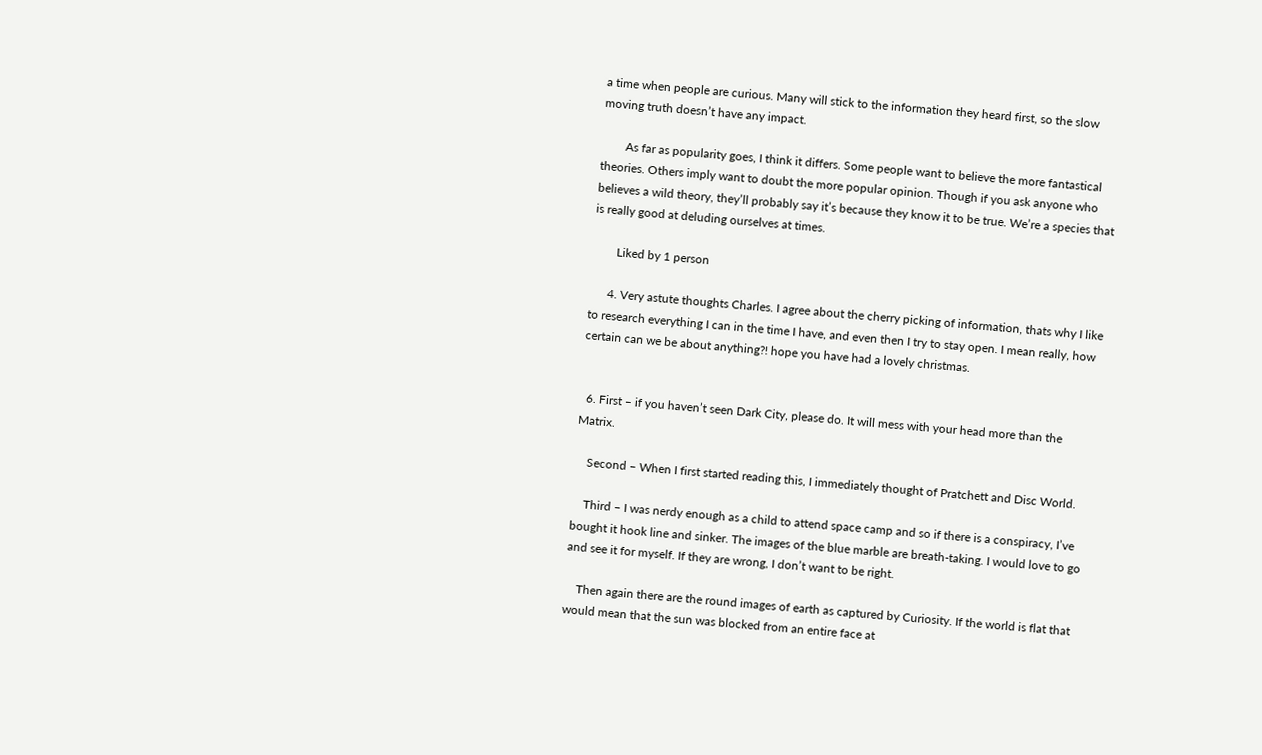a time when people are curious. Many will stick to the information they heard first, so the slow moving truth doesn’t have any impact.

        As far as popularity goes, I think it differs. Some people want to believe the more fantastical theories. Others imply want to doubt the more popular opinion. Though if you ask anyone who believes a wild theory, they’ll probably say it’s because they know it to be true. We’re a species that is really good at deluding ourselves at times.

        Liked by 1 person

      4. Very astute thoughts Charles. I agree about the cherry picking of information, thats why I like to research everything I can in the time I have, and even then I try to stay open. I mean really, how certain can we be about anything?! hope you have had a lovely christmas.


  6. First – if you haven’t seen Dark City, please do. It will mess with your head more than the Matrix.

    Second – When I first started reading this, I immediately thought of Pratchett and Disc World.

    Third – I was nerdy enough as a child to attend space camp and so if there is a conspiracy, I’ve bought it hook line and sinker. The images of the blue marble are breath-taking. I would love to go and see it for myself. If they are wrong, I don’t want to be right.

    Then again there are the round images of earth as captured by Curiosity. If the world is flat that would mean that the sun was blocked from an entire face at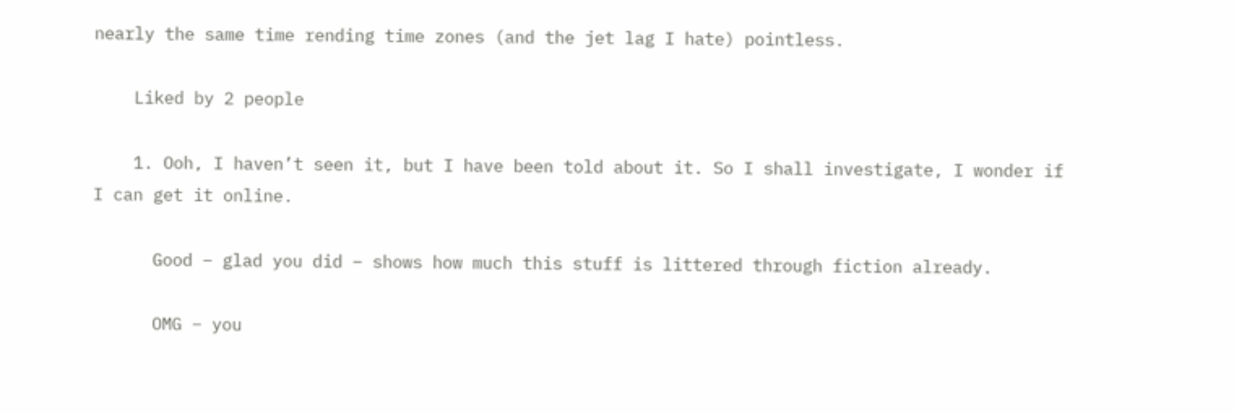nearly the same time rending time zones (and the jet lag I hate) pointless.

    Liked by 2 people

    1. Ooh, I haven’t seen it, but I have been told about it. So I shall investigate, I wonder if I can get it online.

      Good – glad you did – shows how much this stuff is littered through fiction already.

      OMG – you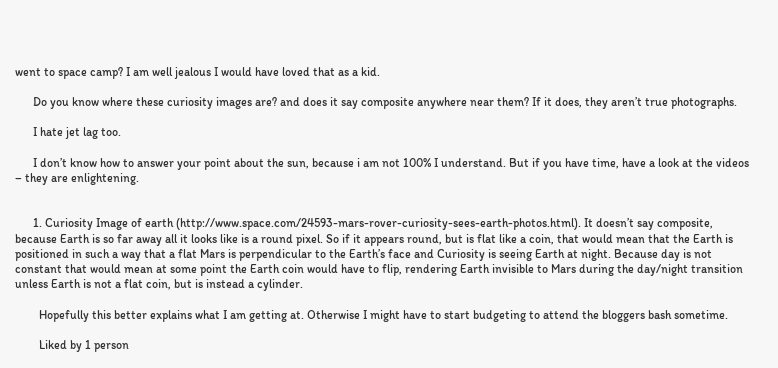went to space camp? I am well jealous I would have loved that as a kid.

      Do you know where these curiosity images are? and does it say composite anywhere near them? If it does, they aren’t true photographs.

      I hate jet lag too.

      I don’t know how to answer your point about the sun, because i am not 100% I understand. But if you have time, have a look at the videos – they are enlightening.


      1. Curiosity Image of earth (http://www.space.com/24593-mars-rover-curiosity-sees-earth-photos.html). It doesn’t say composite, because Earth is so far away all it looks like is a round pixel. So if it appears round, but is flat like a coin, that would mean that the Earth is positioned in such a way that a flat Mars is perpendicular to the Earth’s face and Curiosity is seeing Earth at night. Because day is not constant that would mean at some point the Earth coin would have to flip, rendering Earth invisible to Mars during the day/night transition unless Earth is not a flat coin, but is instead a cylinder.

        Hopefully this better explains what I am getting at. Otherwise I might have to start budgeting to attend the bloggers bash sometime.

        Liked by 1 person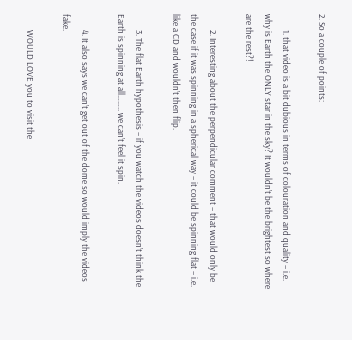2. So a couple of points:

        1. that video is a bit dubious in terms of colouration and quality – i.e. why is Earth the ONLY star in the sky? It wouldn’t be the brightest so where are the rest?!

        2. Interesting about the perpendicular comment – that would only be the case if it was spinning in a spherical way – it could be spinning flat – i.e. like a CD and wouldn’t then flip.

        3. The flat Earth hypothesis – if you watch the videos doesn’t think the Earth is spinning at all…….. we can’t feel it spin.

        4. It also says we can’t get out of the dome so would imply the videos fake.

        WOULD LOVE you to visit the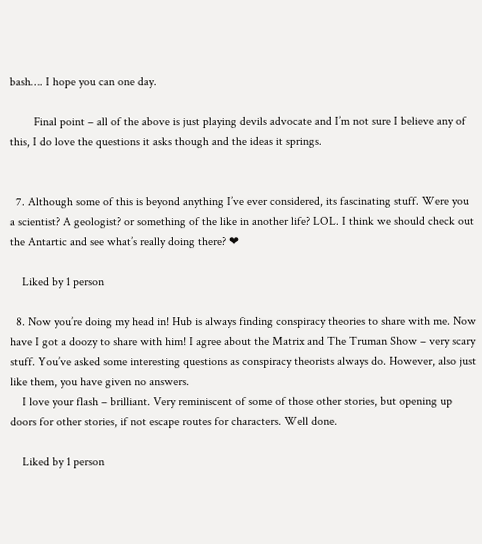bash…. I hope you can one day.

        Final point – all of the above is just playing devils advocate and I’m not sure I believe any of this, I do love the questions it asks though and the ideas it springs.


  7. Although some of this is beyond anything I’ve ever considered, its fascinating stuff. Were you a scientist? A geologist? or something of the like in another life? LOL. I think we should check out the Antartic and see what’s really doing there? ❤

    Liked by 1 person

  8. Now you’re doing my head in! Hub is always finding conspiracy theories to share with me. Now have I got a doozy to share with him! I agree about the Matrix and The Truman Show – very scary stuff. You’ve asked some interesting questions as conspiracy theorists always do. However, also just like them, you have given no answers.
    I love your flash – brilliant. Very reminiscent of some of those other stories, but opening up doors for other stories, if not escape routes for characters. Well done.

    Liked by 1 person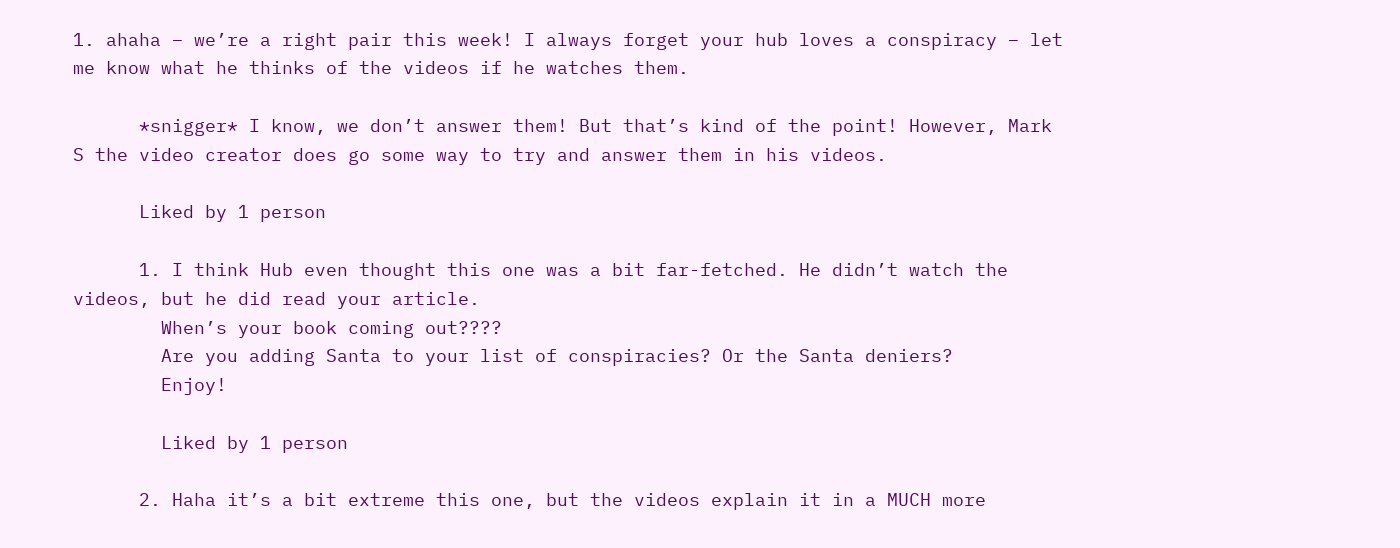1. ahaha – we’re a right pair this week! I always forget your hub loves a conspiracy – let me know what he thinks of the videos if he watches them.

      *snigger* I know, we don’t answer them! But that’s kind of the point! However, Mark S the video creator does go some way to try and answer them in his videos.

      Liked by 1 person

      1. I think Hub even thought this one was a bit far-fetched. He didn’t watch the videos, but he did read your article.
        When’s your book coming out????
        Are you adding Santa to your list of conspiracies? Or the Santa deniers?
        Enjoy!

        Liked by 1 person

      2. Haha it’s a bit extreme this one, but the videos explain it in a MUCH more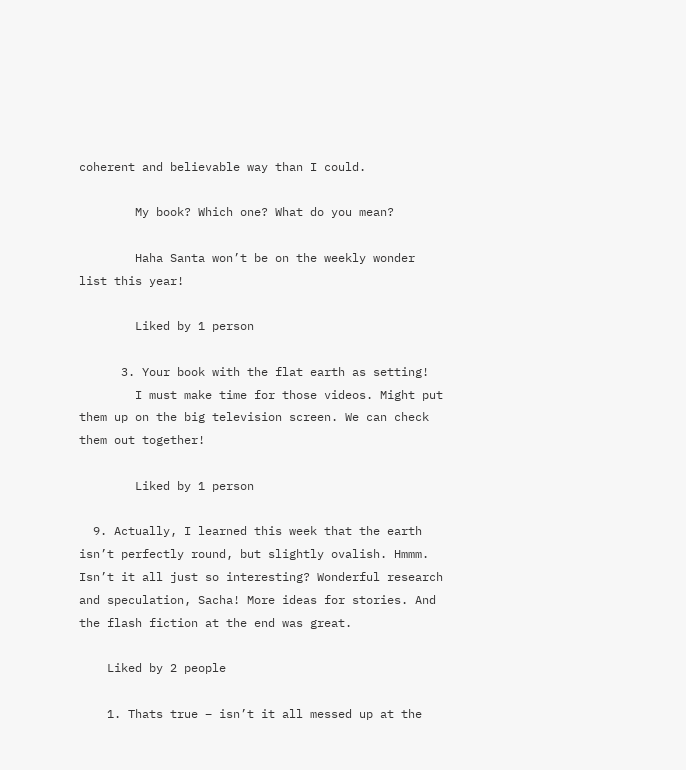coherent and believable way than I could.

        My book? Which one? What do you mean?

        Haha Santa won’t be on the weekly wonder list this year!

        Liked by 1 person

      3. Your book with the flat earth as setting!
        I must make time for those videos. Might put them up on the big television screen. We can check them out together!

        Liked by 1 person

  9. Actually, I learned this week that the earth isn’t perfectly round, but slightly ovalish. Hmmm. Isn’t it all just so interesting? Wonderful research and speculation, Sacha! More ideas for stories. And the flash fiction at the end was great.

    Liked by 2 people

    1. Thats true – isn’t it all messed up at the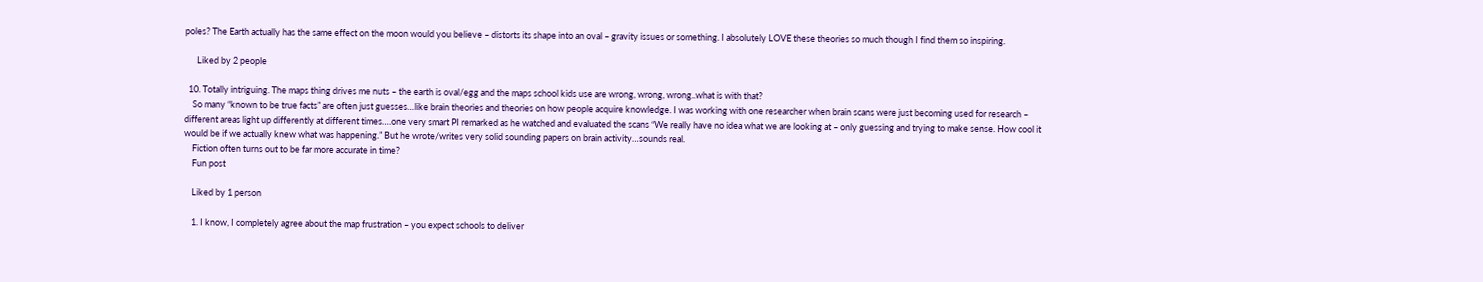poles? The Earth actually has the same effect on the moon would you believe – distorts its shape into an oval – gravity issues or something. I absolutely LOVE these theories so much though I find them so inspiring.

      Liked by 2 people

  10. Totally intriguing. The maps thing drives me nuts – the earth is oval/egg and the maps school kids use are wrong, wrong, wrong..what is with that?
    So many “known to be true facts” are often just guesses…like brain theories and theories on how people acquire knowledge. I was working with one researcher when brain scans were just becoming used for research – different areas light up differently at different times….one very smart PI remarked as he watched and evaluated the scans “We really have no idea what we are looking at – only guessing and trying to make sense. How cool it would be if we actually knew what was happening.” But he wrote/writes very solid sounding papers on brain activity…sounds real.
    Fiction often turns out to be far more accurate in time?
    Fun post

    Liked by 1 person

    1. I know, I completely agree about the map frustration – you expect schools to deliver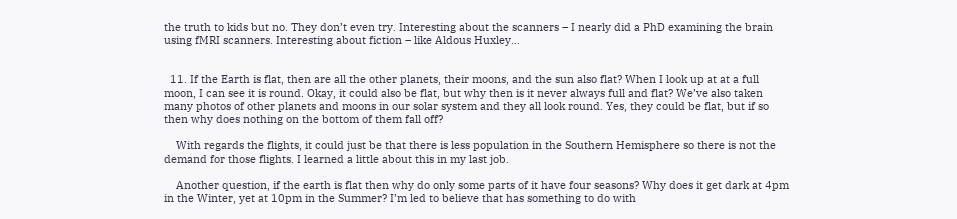the truth to kids but no. They don’t even try. Interesting about the scanners – I nearly did a PhD examining the brain using fMRI scanners. Interesting about fiction – like Aldous Huxley…


  11. If the Earth is flat, then are all the other planets, their moons, and the sun also flat? When I look up at at a full moon, I can see it is round. Okay, it could also be flat, but why then is it never always full and flat? We’ve also taken many photos of other planets and moons in our solar system and they all look round. Yes, they could be flat, but if so then why does nothing on the bottom of them fall off?

    With regards the flights, it could just be that there is less population in the Southern Hemisphere so there is not the demand for those flights. I learned a little about this in my last job.

    Another question, if the earth is flat then why do only some parts of it have four seasons? Why does it get dark at 4pm in the Winter, yet at 10pm in the Summer? I’m led to believe that has something to do with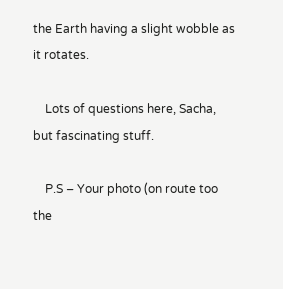the Earth having a slight wobble as it rotates.

    Lots of questions here, Sacha, but fascinating stuff.

    P.S – Your photo (on route too the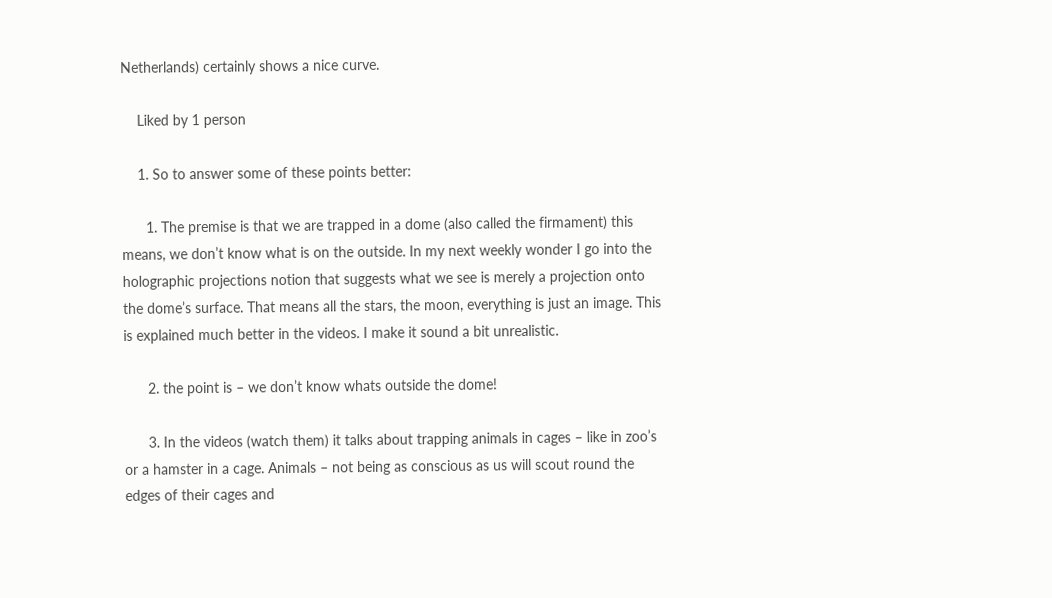Netherlands) certainly shows a nice curve.

    Liked by 1 person

    1. So to answer some of these points better:

      1. The premise is that we are trapped in a dome (also called the firmament) this means, we don’t know what is on the outside. In my next weekly wonder I go into the holographic projections notion that suggests what we see is merely a projection onto the dome’s surface. That means all the stars, the moon, everything is just an image. This is explained much better in the videos. I make it sound a bit unrealistic.

      2. the point is – we don’t know whats outside the dome!

      3. In the videos (watch them) it talks about trapping animals in cages – like in zoo’s or a hamster in a cage. Animals – not being as conscious as us will scout round the edges of their cages and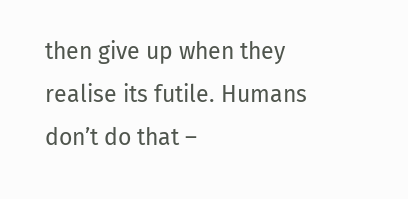then give up when they realise its futile. Humans don’t do that –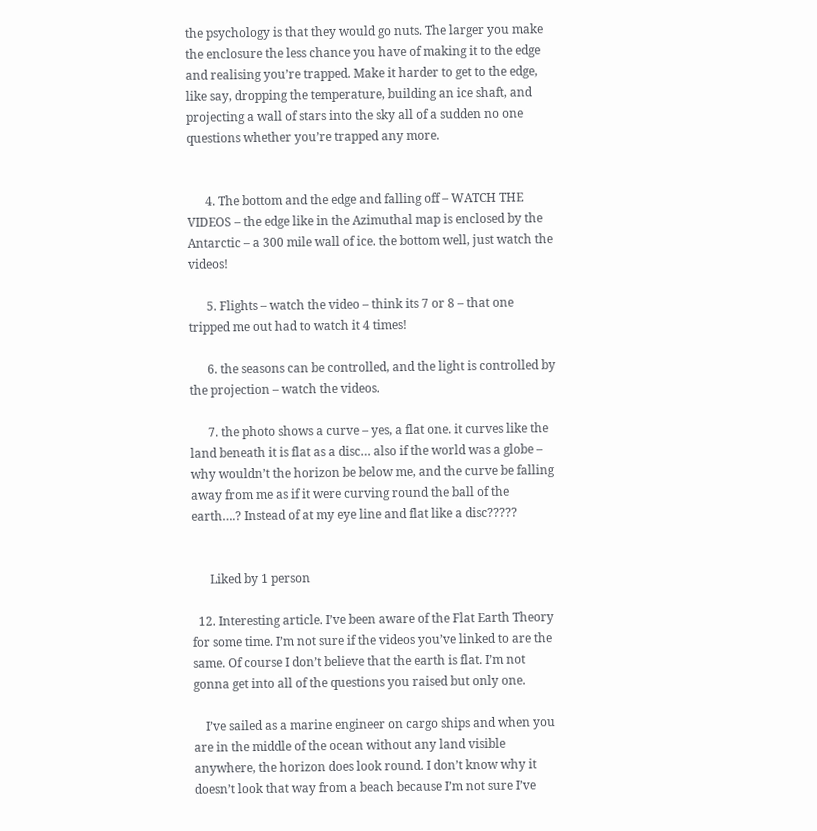the psychology is that they would go nuts. The larger you make the enclosure the less chance you have of making it to the edge and realising you’re trapped. Make it harder to get to the edge, like say, dropping the temperature, building an ice shaft, and projecting a wall of stars into the sky all of a sudden no one questions whether you’re trapped any more.


      4. The bottom and the edge and falling off – WATCH THE VIDEOS – the edge like in the Azimuthal map is enclosed by the Antarctic – a 300 mile wall of ice. the bottom well, just watch the videos!

      5. Flights – watch the video – think its 7 or 8 – that one tripped me out had to watch it 4 times!

      6. the seasons can be controlled, and the light is controlled by the projection – watch the videos.

      7. the photo shows a curve – yes, a flat one. it curves like the land beneath it is flat as a disc… also if the world was a globe – why wouldn’t the horizon be below me, and the curve be falling away from me as if it were curving round the ball of the earth….? Instead of at my eye line and flat like a disc?????


      Liked by 1 person

  12. Interesting article. I’ve been aware of the Flat Earth Theory for some time. I’m not sure if the videos you’ve linked to are the same. Of course I don’t believe that the earth is flat. I’m not gonna get into all of the questions you raised but only one.

    I’ve sailed as a marine engineer on cargo ships and when you are in the middle of the ocean without any land visible anywhere, the horizon does look round. I don’t know why it doesn’t look that way from a beach because I’m not sure I’ve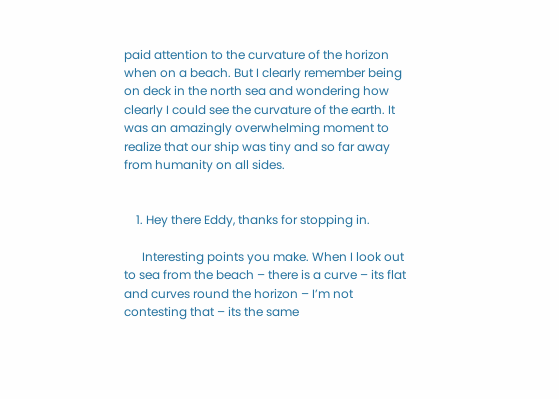paid attention to the curvature of the horizon when on a beach. But I clearly remember being on deck in the north sea and wondering how clearly I could see the curvature of the earth. It was an amazingly overwhelming moment to realize that our ship was tiny and so far away from humanity on all sides.


    1. Hey there Eddy, thanks for stopping in.

      Interesting points you make. When I look out to sea from the beach – there is a curve – its flat and curves round the horizon – I’m not contesting that – its the same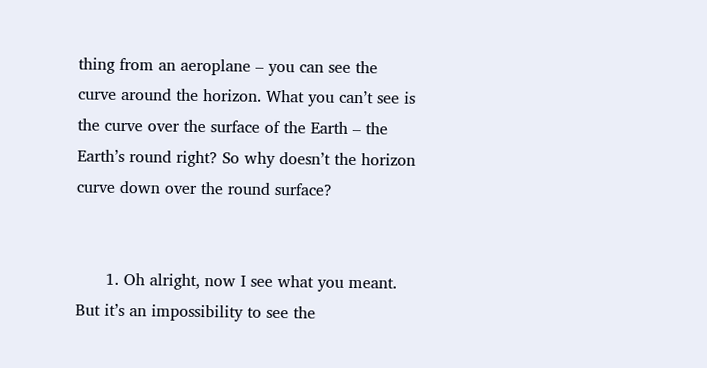thing from an aeroplane – you can see the curve around the horizon. What you can’t see is the curve over the surface of the Earth – the Earth’s round right? So why doesn’t the horizon curve down over the round surface?


      1. Oh alright, now I see what you meant. But it’s an impossibility to see the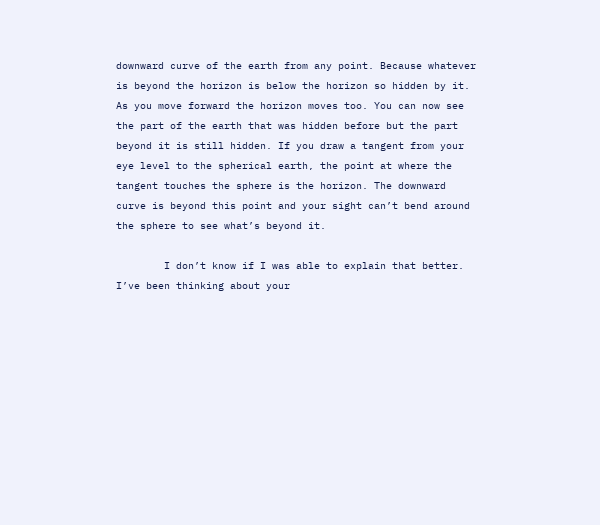downward curve of the earth from any point. Because whatever is beyond the horizon is below the horizon so hidden by it. As you move forward the horizon moves too. You can now see the part of the earth that was hidden before but the part beyond it is still hidden. If you draw a tangent from your eye level to the spherical earth, the point at where the tangent touches the sphere is the horizon. The downward curve is beyond this point and your sight can’t bend around the sphere to see what’s beyond it.

        I don’t know if I was able to explain that better. I’ve been thinking about your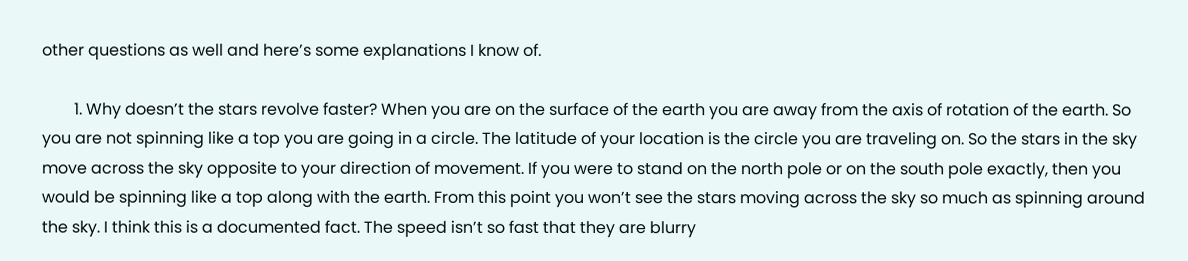other questions as well and here’s some explanations I know of.

        1. Why doesn’t the stars revolve faster? When you are on the surface of the earth you are away from the axis of rotation of the earth. So you are not spinning like a top you are going in a circle. The latitude of your location is the circle you are traveling on. So the stars in the sky move across the sky opposite to your direction of movement. If you were to stand on the north pole or on the south pole exactly, then you would be spinning like a top along with the earth. From this point you won’t see the stars moving across the sky so much as spinning around the sky. I think this is a documented fact. The speed isn’t so fast that they are blurry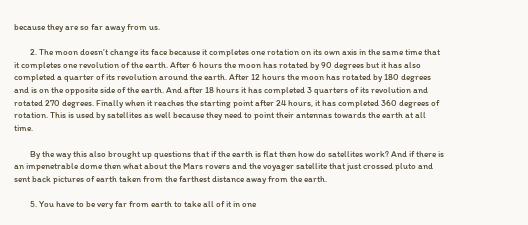because they are so far away from us.

        2. The moon doesn’t change its face because it completes one rotation on its own axis in the same time that it completes one revolution of the earth. After 6 hours the moon has rotated by 90 degrees but it has also completed a quarter of its revolution around the earth. After 12 hours the moon has rotated by 180 degrees and is on the opposite side of the earth. And after 18 hours it has completed 3 quarters of its revolution and rotated 270 degrees. Finally when it reaches the starting point after 24 hours, it has completed 360 degrees of rotation. This is used by satellites as well because they need to point their antennas towards the earth at all time.

        By the way this also brought up questions that if the earth is flat then how do satellites work? And if there is an impenetrable dome then what about the Mars rovers and the voyager satellite that just crossed pluto and sent back pictures of earth taken from the farthest distance away from the earth.

        5. You have to be very far from earth to take all of it in one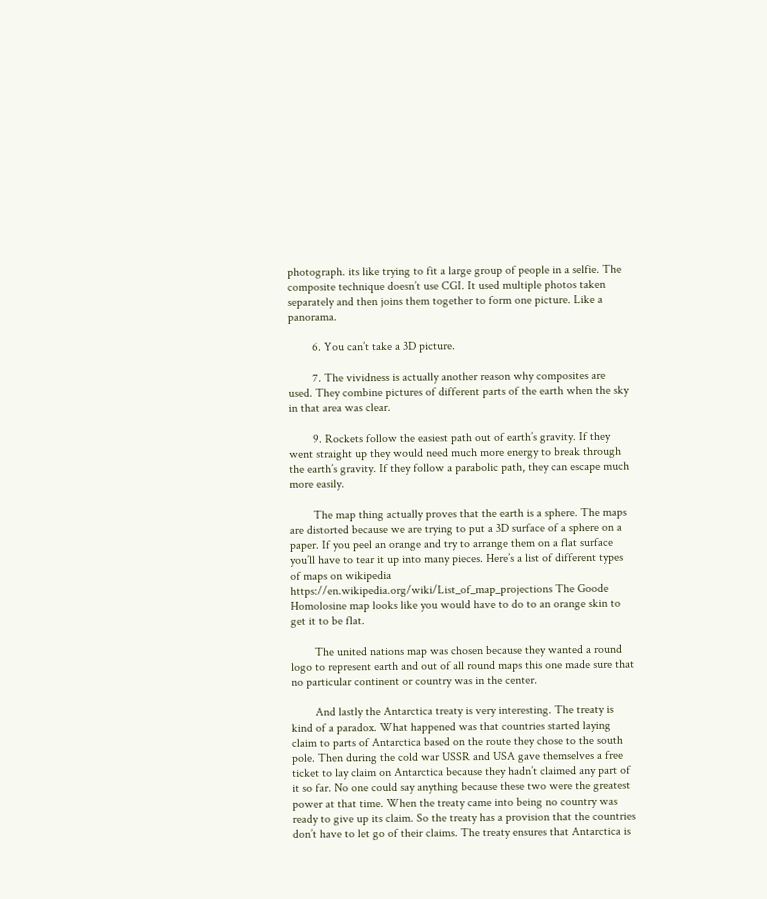photograph. its like trying to fit a large group of people in a selfie. The composite technique doesn’t use CGI. It used multiple photos taken separately and then joins them together to form one picture. Like a panorama.

        6. You can’t take a 3D picture.

        7. The vividness is actually another reason why composites are used. They combine pictures of different parts of the earth when the sky in that area was clear.

        9. Rockets follow the easiest path out of earth’s gravity. If they went straight up they would need much more energy to break through the earth’s gravity. If they follow a parabolic path, they can escape much more easily.

        The map thing actually proves that the earth is a sphere. The maps are distorted because we are trying to put a 3D surface of a sphere on a paper. If you peel an orange and try to arrange them on a flat surface you’ll have to tear it up into many pieces. Here’s a list of different types of maps on wikipedia https://en.wikipedia.org/wiki/List_of_map_projections The Goode Homolosine map looks like you would have to do to an orange skin to get it to be flat.

        The united nations map was chosen because they wanted a round logo to represent earth and out of all round maps this one made sure that no particular continent or country was in the center.

        And lastly the Antarctica treaty is very interesting. The treaty is kind of a paradox. What happened was that countries started laying claim to parts of Antarctica based on the route they chose to the south pole. Then during the cold war USSR and USA gave themselves a free ticket to lay claim on Antarctica because they hadn’t claimed any part of it so far. No one could say anything because these two were the greatest power at that time. When the treaty came into being no country was ready to give up its claim. So the treaty has a provision that the countries don’t have to let go of their claims. The treaty ensures that Antarctica is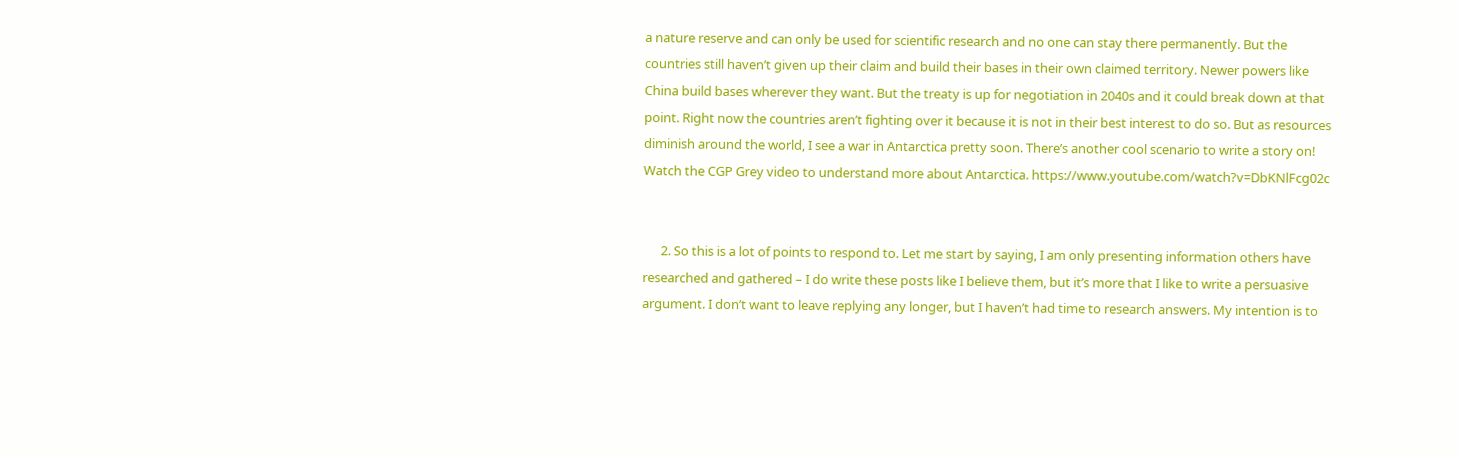a nature reserve and can only be used for scientific research and no one can stay there permanently. But the countries still haven’t given up their claim and build their bases in their own claimed territory. Newer powers like China build bases wherever they want. But the treaty is up for negotiation in 2040s and it could break down at that point. Right now the countries aren’t fighting over it because it is not in their best interest to do so. But as resources diminish around the world, I see a war in Antarctica pretty soon. There’s another cool scenario to write a story on! Watch the CGP Grey video to understand more about Antarctica. https://www.youtube.com/watch?v=DbKNlFcg02c


      2. So this is a lot of points to respond to. Let me start by saying, I am only presenting information others have researched and gathered – I do write these posts like I believe them, but it’s more that I like to write a persuasive argument. I don’t want to leave replying any longer, but I haven’t had time to research answers. My intention is to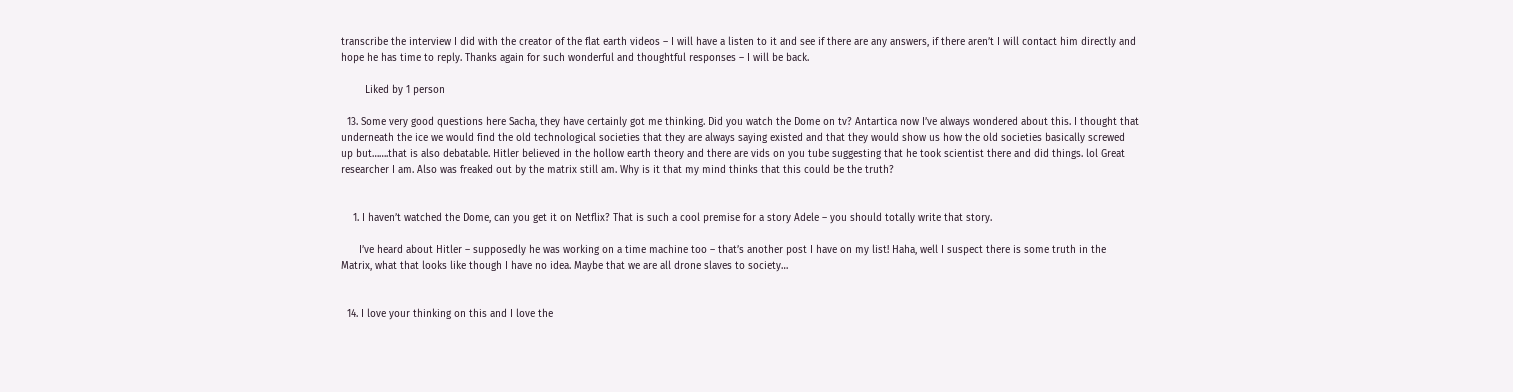transcribe the interview I did with the creator of the flat earth videos – I will have a listen to it and see if there are any answers, if there aren’t I will contact him directly and hope he has time to reply. Thanks again for such wonderful and thoughtful responses – I will be back.

        Liked by 1 person

  13. Some very good questions here Sacha, they have certainly got me thinking. Did you watch the Dome on tv? Antartica now I’ve always wondered about this. I thought that underneath the ice we would find the old technological societies that they are always saying existed and that they would show us how the old societies basically screwed up but…….that is also debatable. Hitler believed in the hollow earth theory and there are vids on you tube suggesting that he took scientist there and did things. lol Great researcher I am. Also was freaked out by the matrix still am. Why is it that my mind thinks that this could be the truth?


    1. I haven’t watched the Dome, can you get it on Netflix? That is such a cool premise for a story Adele – you should totally write that story.

      I’ve heard about Hitler – supposedly he was working on a time machine too – that’s another post I have on my list! Haha, well I suspect there is some truth in the Matrix, what that looks like though I have no idea. Maybe that we are all drone slaves to society…


  14. I love your thinking on this and I love the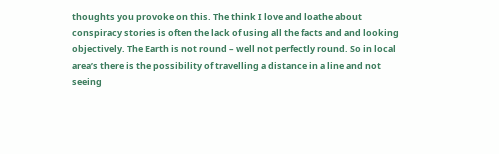thoughts you provoke on this. The think I love and loathe about conspiracy stories is often the lack of using all the facts and and looking objectively. The Earth is not round – well not perfectly round. So in local area’s there is the possibility of travelling a distance in a line and not seeing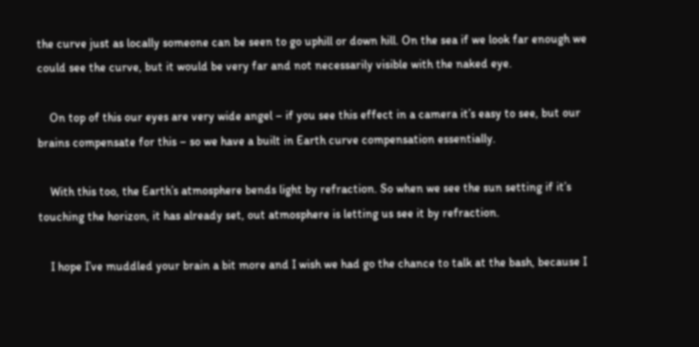the curve just as locally someone can be seen to go uphill or down hill. On the sea if we look far enough we could see the curve, but it would be very far and not necessarily visible with the naked eye.

    On top of this our eyes are very wide angel – if you see this effect in a camera it’s easy to see, but our brains compensate for this – so we have a built in Earth curve compensation essentially.

    With this too, the Earth’s atmosphere bends light by refraction. So when we see the sun setting if it’s touching the horizon, it has already set, out atmosphere is letting us see it by refraction.

    I hope I’ve muddled your brain a bit more and I wish we had go the chance to talk at the bash, because I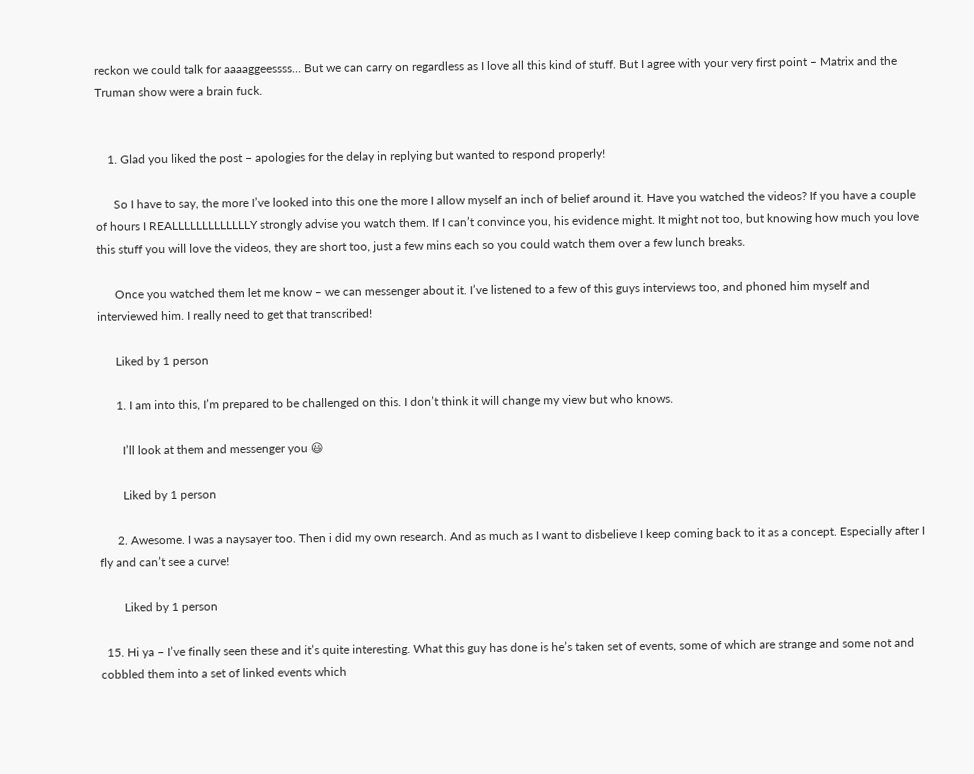reckon we could talk for aaaaggeessss… But we can carry on regardless as I love all this kind of stuff. But I agree with your very first point – Matrix and the Truman show were a brain fuck.


    1. Glad you liked the post – apologies for the delay in replying but wanted to respond properly!

      So I have to say, the more I’ve looked into this one the more I allow myself an inch of belief around it. Have you watched the videos? If you have a couple of hours I REALLLLLLLLLLLLLY strongly advise you watch them. If I can’t convince you, his evidence might. It might not too, but knowing how much you love this stuff you will love the videos, they are short too, just a few mins each so you could watch them over a few lunch breaks.

      Once you watched them let me know – we can messenger about it. I’ve listened to a few of this guys interviews too, and phoned him myself and interviewed him. I really need to get that transcribed!

      Liked by 1 person

      1. I am into this, I’m prepared to be challenged on this. I don’t think it will change my view but who knows.

        I’ll look at them and messenger you 😃

        Liked by 1 person

      2. Awesome. I was a naysayer too. Then i did my own research. And as much as I want to disbelieve I keep coming back to it as a concept. Especially after I fly and can’t see a curve!

        Liked by 1 person

  15. Hi ya – I’ve finally seen these and it’s quite interesting. What this guy has done is he’s taken set of events, some of which are strange and some not and cobbled them into a set of linked events which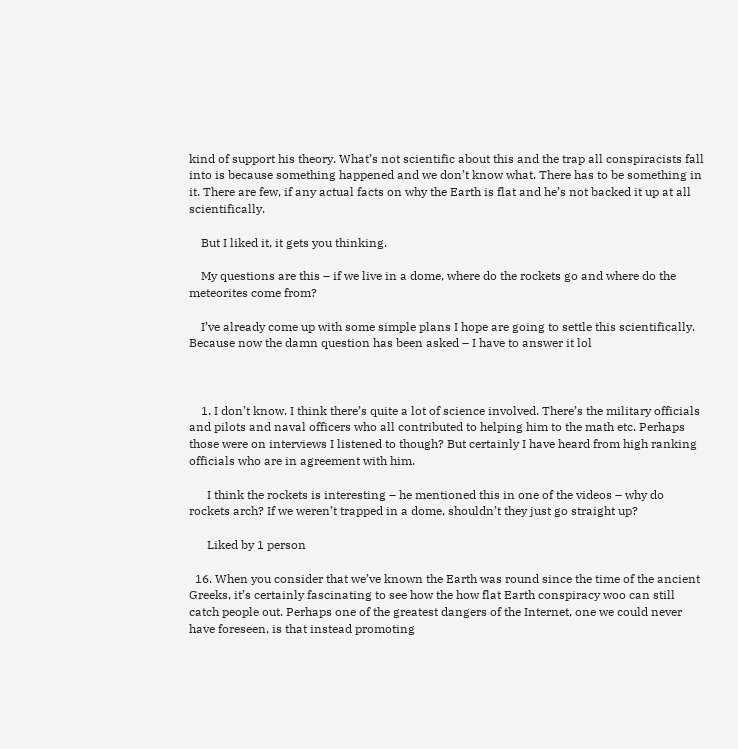kind of support his theory. What’s not scientific about this and the trap all conspiracists fall into is because something happened and we don’t know what. There has to be something in it. There are few, if any actual facts on why the Earth is flat and he’s not backed it up at all scientifically.

    But I liked it, it gets you thinking.

    My questions are this – if we live in a dome, where do the rockets go and where do the meteorites come from?

    I’ve already come up with some simple plans I hope are going to settle this scientifically. Because now the damn question has been asked – I have to answer it lol



    1. I don’t know. I think there’s quite a lot of science involved. There’s the military officials and pilots and naval officers who all contributed to helping him to the math etc. Perhaps those were on interviews I listened to though? But certainly I have heard from high ranking officials who are in agreement with him.

      I think the rockets is interesting – he mentioned this in one of the videos – why do rockets arch? If we weren’t trapped in a dome, shouldn’t they just go straight up?

      Liked by 1 person

  16. When you consider that we’ve known the Earth was round since the time of the ancient Greeks, it’s certainly fascinating to see how the how flat Earth conspiracy woo can still catch people out. Perhaps one of the greatest dangers of the Internet, one we could never have foreseen, is that instead promoting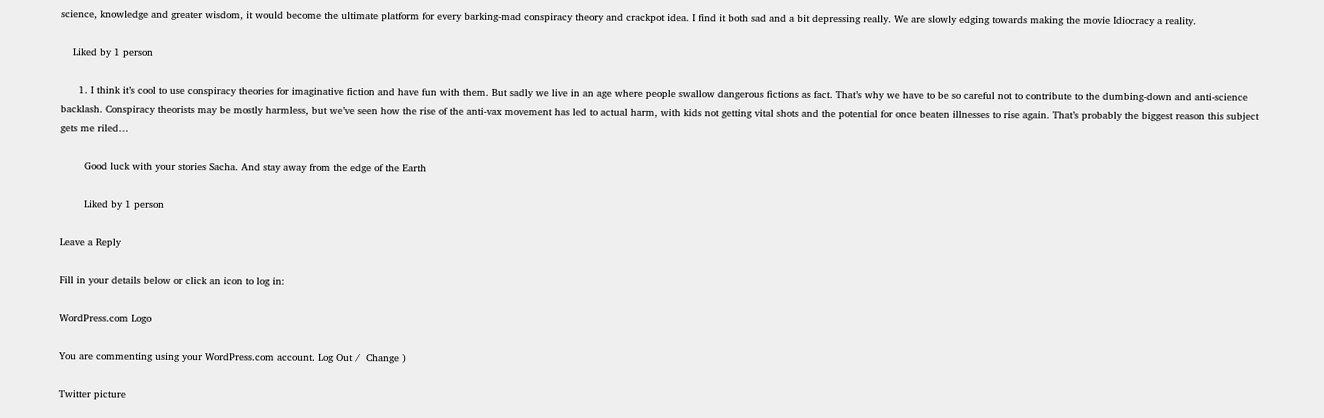science, knowledge and greater wisdom, it would become the ultimate platform for every barking-mad conspiracy theory and crackpot idea. I find it both sad and a bit depressing really. We are slowly edging towards making the movie Idiocracy a reality.

    Liked by 1 person

      1. I think it’s cool to use conspiracy theories for imaginative fiction and have fun with them. But sadly we live in an age where people swallow dangerous fictions as fact. That’s why we have to be so careful not to contribute to the dumbing-down and anti-science backlash. Conspiracy theorists may be mostly harmless, but we’ve seen how the rise of the anti-vax movement has led to actual harm, with kids not getting vital shots and the potential for once beaten illnesses to rise again. That’s probably the biggest reason this subject gets me riled…

        Good luck with your stories Sacha. And stay away from the edge of the Earth

        Liked by 1 person

Leave a Reply

Fill in your details below or click an icon to log in:

WordPress.com Logo

You are commenting using your WordPress.com account. Log Out /  Change )

Twitter picture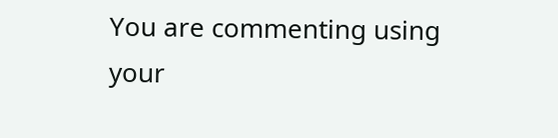You are commenting using your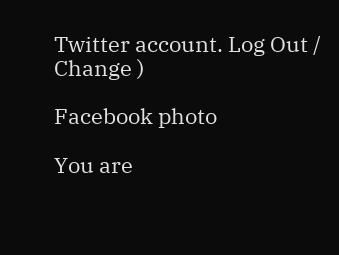Twitter account. Log Out /  Change )

Facebook photo

You are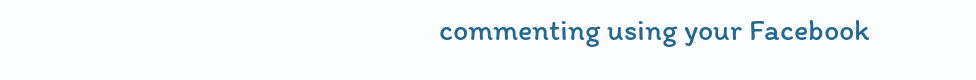commenting using your Facebook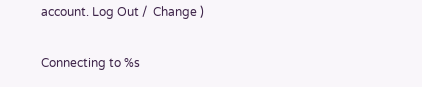account. Log Out /  Change )

Connecting to %s